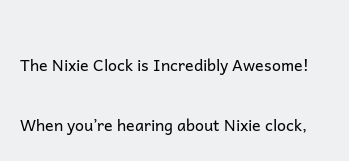The Nixie Clock is Incredibly Awesome!

When you’re hearing about Nixie clock,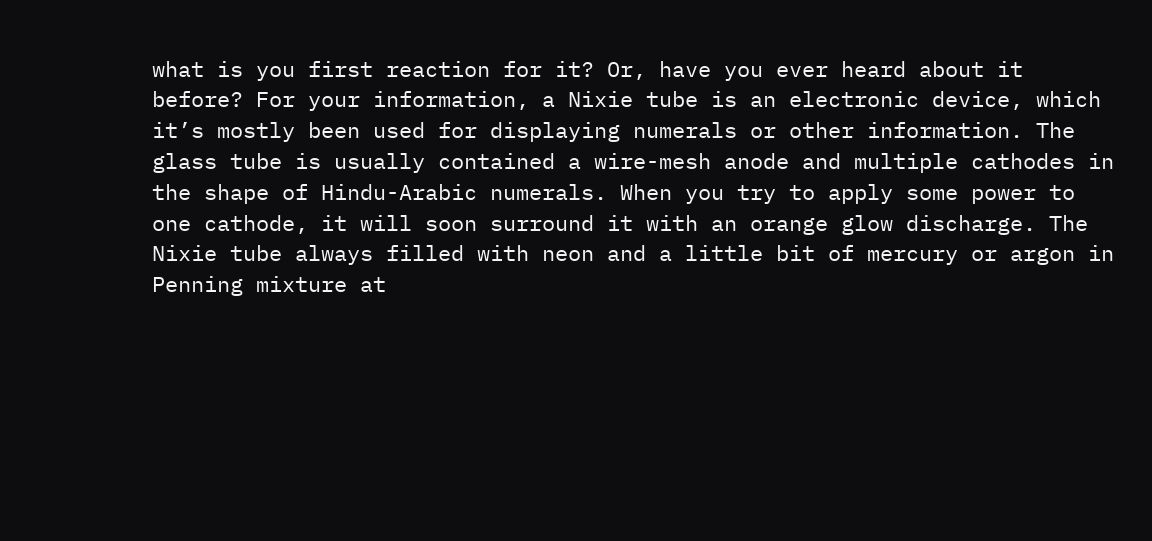what is you first reaction for it? Or, have you ever heard about it before? For your information, a Nixie tube is an electronic device, which it’s mostly been used for displaying numerals or other information. The glass tube is usually contained a wire-mesh anode and multiple cathodes in the shape of Hindu-Arabic numerals. When you try to apply some power to one cathode, it will soon surround it with an orange glow discharge. The Nixie tube always filled with neon and a little bit of mercury or argon in Penning mixture at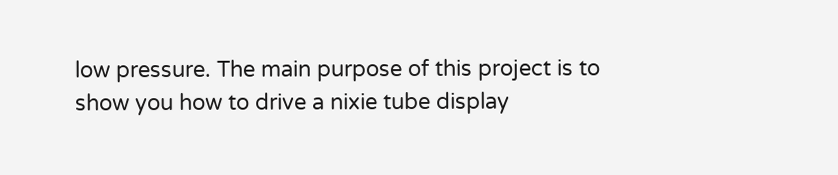low pressure. The main purpose of this project is to show you how to drive a nixie tube display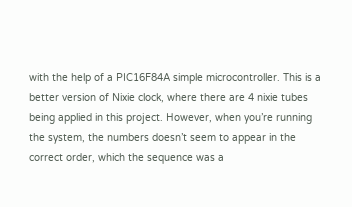with the help of a PIC16F84A simple microcontroller. This is a better version of Nixie clock, where there are 4 nixie tubes being applied in this project. However, when you’re running the system, the numbers doesn’t seem to appear in the correct order, which the sequence was a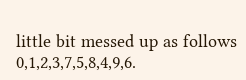little bit messed up as follows 0,1,2,3,7,5,8,4,9,6.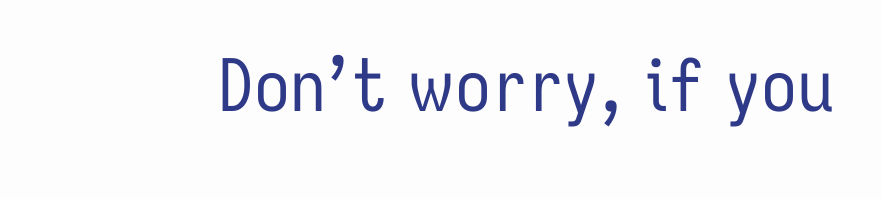Don’t worry, if you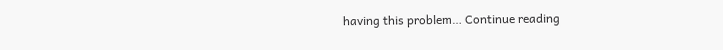having this problem… Continue reading